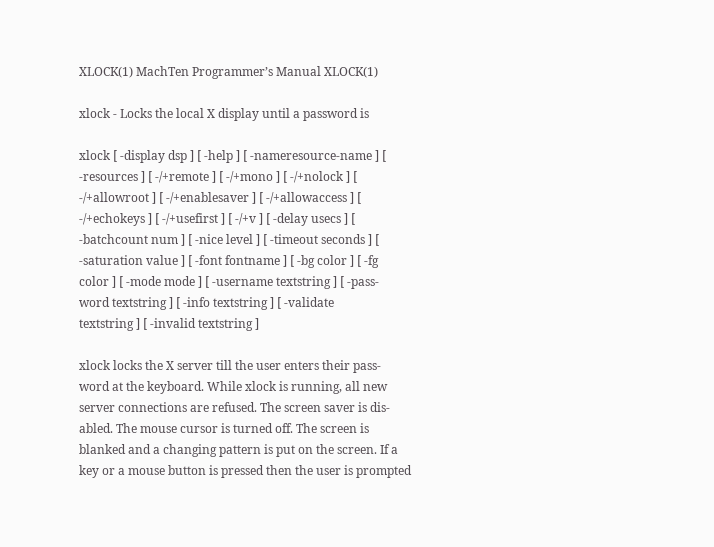XLOCK(1) MachTen Programmer’s Manual XLOCK(1)

xlock - Locks the local X display until a password is

xlock [ -display dsp ] [ -help ] [ -nameresource-name ] [
-resources ] [ -/+remote ] [ -/+mono ] [ -/+nolock ] [
-/+allowroot ] [ -/+enablesaver ] [ -/+allowaccess ] [
-/+echokeys ] [ -/+usefirst ] [ -/+v ] [ -delay usecs ] [
-batchcount num ] [ -nice level ] [ -timeout seconds ] [
-saturation value ] [ -font fontname ] [ -bg color ] [ -fg
color ] [ -mode mode ] [ -username textstring ] [ -pass-
word textstring ] [ -info textstring ] [ -validate
textstring ] [ -invalid textstring ]

xlock locks the X server till the user enters their pass-
word at the keyboard. While xlock is running, all new
server connections are refused. The screen saver is dis-
abled. The mouse cursor is turned off. The screen is
blanked and a changing pattern is put on the screen. If a
key or a mouse button is pressed then the user is prompted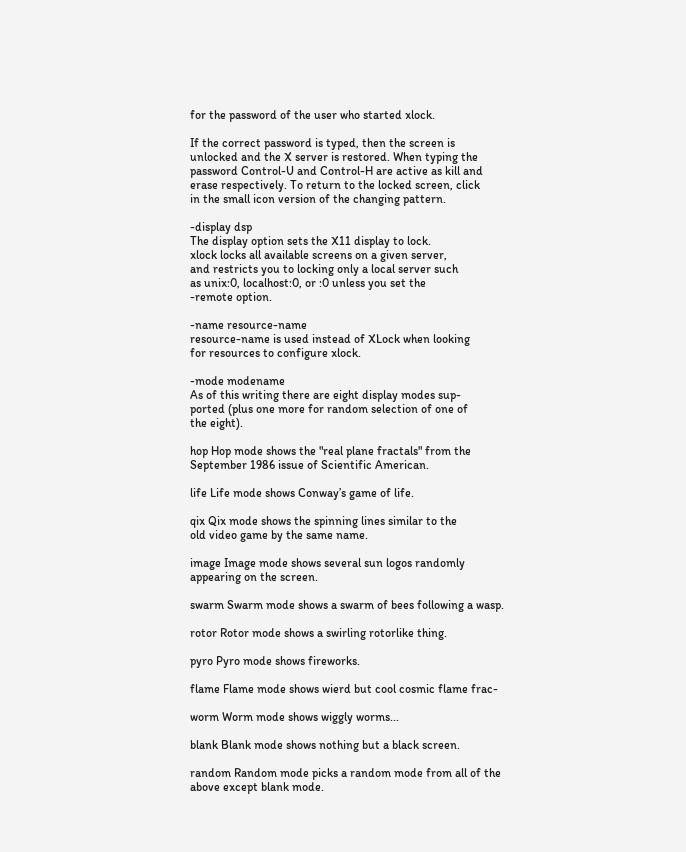for the password of the user who started xlock.

If the correct password is typed, then the screen is
unlocked and the X server is restored. When typing the
password Control-U and Control-H are active as kill and
erase respectively. To return to the locked screen, click
in the small icon version of the changing pattern.

-display dsp
The display option sets the X11 display to lock.
xlock locks all available screens on a given server,
and restricts you to locking only a local server such
as unix:0, localhost:0, or :0 unless you set the
-remote option.

-name resource-name
resource-name is used instead of XLock when looking
for resources to configure xlock.

-mode modename
As of this writing there are eight display modes sup-
ported (plus one more for random selection of one of
the eight).

hop Hop mode shows the "real plane fractals" from the
September 1986 issue of Scientific American.

life Life mode shows Conway’s game of life.

qix Qix mode shows the spinning lines similar to the
old video game by the same name.

image Image mode shows several sun logos randomly
appearing on the screen.

swarm Swarm mode shows a swarm of bees following a wasp.

rotor Rotor mode shows a swirling rotorlike thing.

pyro Pyro mode shows fireworks.

flame Flame mode shows wierd but cool cosmic flame frac-

worm Worm mode shows wiggly worms...

blank Blank mode shows nothing but a black screen.

random Random mode picks a random mode from all of the
above except blank mode.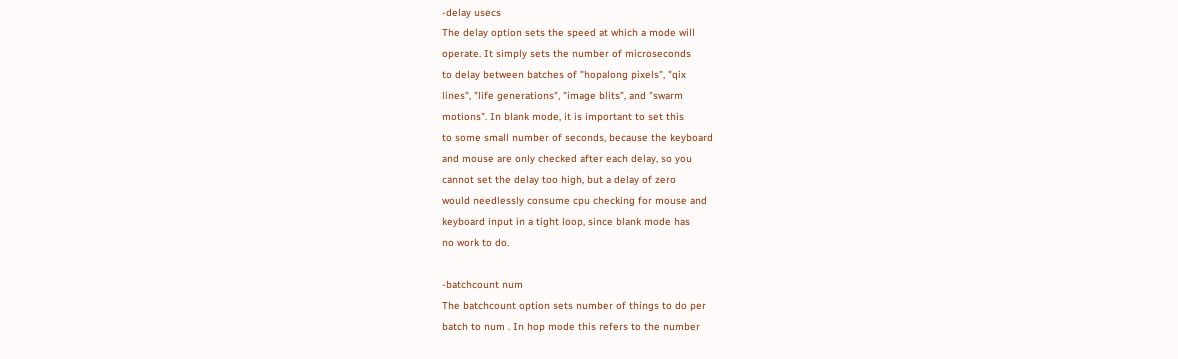-delay usecs
The delay option sets the speed at which a mode will
operate. It simply sets the number of microseconds
to delay between batches of "hopalong pixels", "qix
lines", "life generations", "image blits", and "swarm
motions". In blank mode, it is important to set this
to some small number of seconds, because the keyboard
and mouse are only checked after each delay, so you
cannot set the delay too high, but a delay of zero
would needlessly consume cpu checking for mouse and
keyboard input in a tight loop, since blank mode has
no work to do.

-batchcount num
The batchcount option sets number of things to do per
batch to num . In hop mode this refers to the number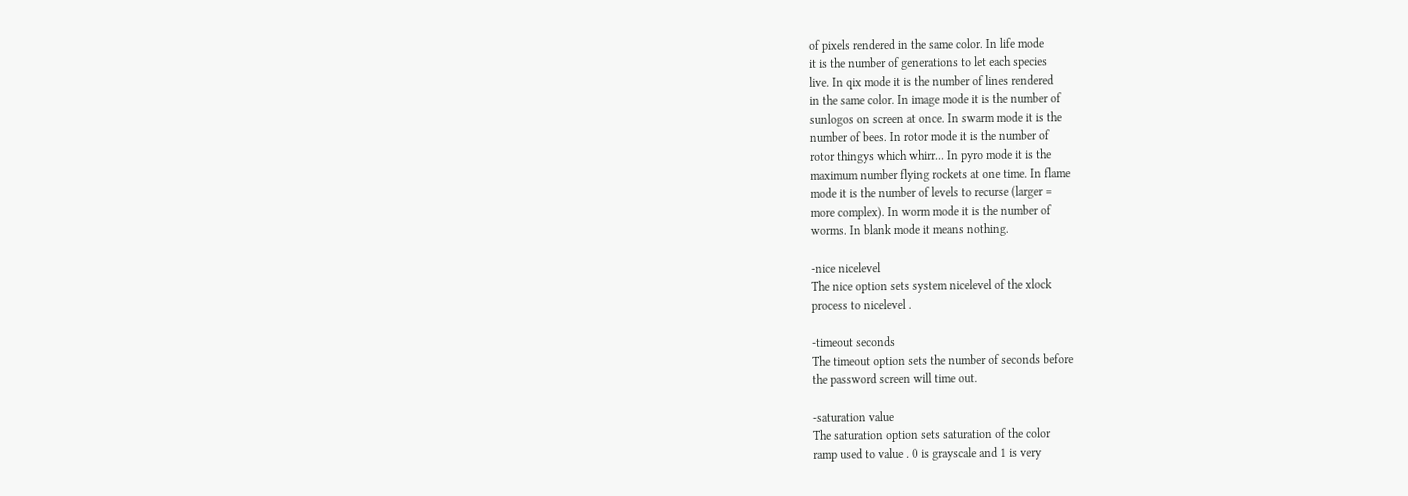of pixels rendered in the same color. In life mode
it is the number of generations to let each species
live. In qix mode it is the number of lines rendered
in the same color. In image mode it is the number of
sunlogos on screen at once. In swarm mode it is the
number of bees. In rotor mode it is the number of
rotor thingys which whirr... In pyro mode it is the
maximum number flying rockets at one time. In flame
mode it is the number of levels to recurse (larger =
more complex). In worm mode it is the number of
worms. In blank mode it means nothing.

-nice nicelevel
The nice option sets system nicelevel of the xlock
process to nicelevel .

-timeout seconds
The timeout option sets the number of seconds before
the password screen will time out.

-saturation value
The saturation option sets saturation of the color
ramp used to value . 0 is grayscale and 1 is very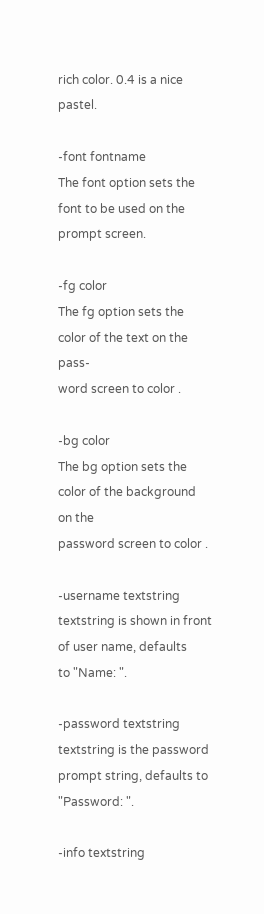rich color. 0.4 is a nice pastel.

-font fontname
The font option sets the font to be used on the
prompt screen.

-fg color
The fg option sets the color of the text on the pass-
word screen to color .

-bg color
The bg option sets the color of the background on the
password screen to color .

-username textstring
textstring is shown in front of user name, defaults
to "Name: ".

-password textstring
textstring is the password prompt string, defaults to
"Password: ".

-info textstring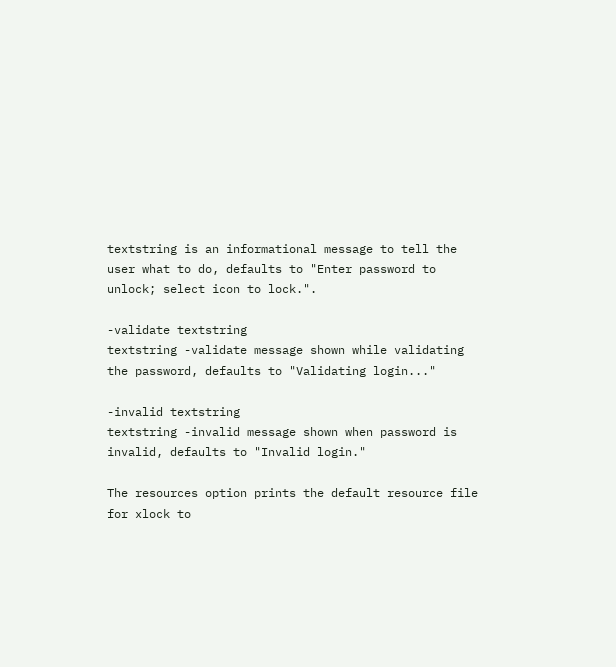textstring is an informational message to tell the
user what to do, defaults to "Enter password to
unlock; select icon to lock.".

-validate textstring
textstring -validate message shown while validating
the password, defaults to "Validating login..."

-invalid textstring
textstring -invalid message shown when password is
invalid, defaults to "Invalid login."

The resources option prints the default resource file
for xlock to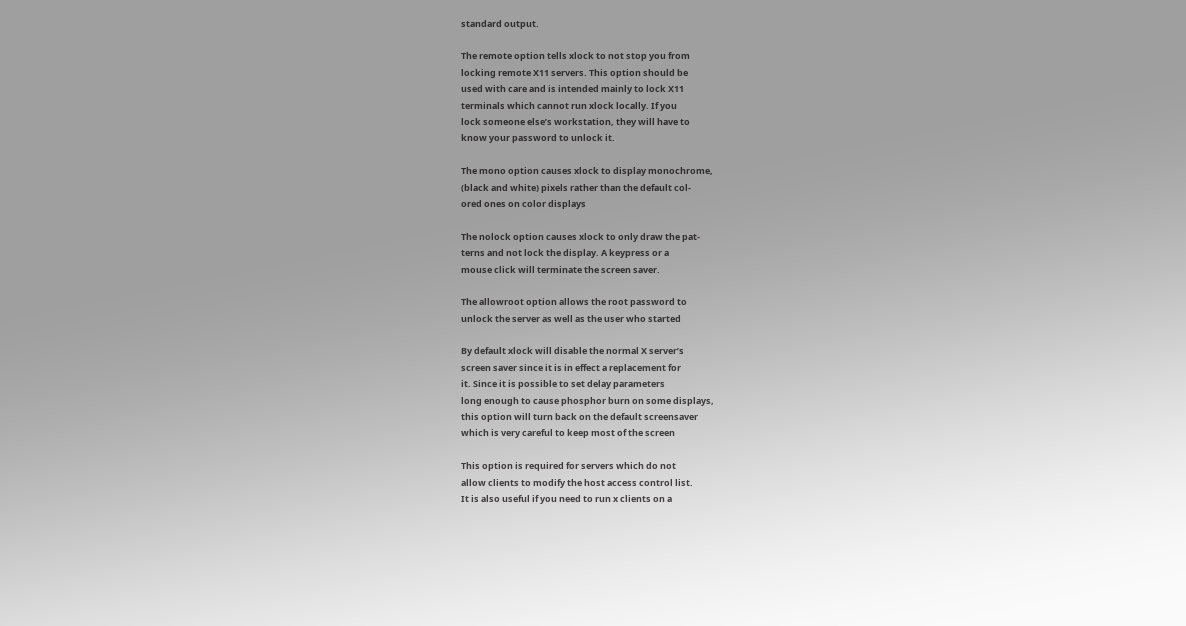standard output.

The remote option tells xlock to not stop you from
locking remote X11 servers. This option should be
used with care and is intended mainly to lock X11
terminals which cannot run xlock locally. If you
lock someone else’s workstation, they will have to
know your password to unlock it.

The mono option causes xlock to display monochrome,
(black and white) pixels rather than the default col-
ored ones on color displays

The nolock option causes xlock to only draw the pat-
terns and not lock the display. A keypress or a
mouse click will terminate the screen saver.

The allowroot option allows the root password to
unlock the server as well as the user who started

By default xlock will disable the normal X server’s
screen saver since it is in effect a replacement for
it. Since it is possible to set delay parameters
long enough to cause phosphor burn on some displays,
this option will turn back on the default screensaver
which is very careful to keep most of the screen

This option is required for servers which do not
allow clients to modify the host access control list.
It is also useful if you need to run x clients on a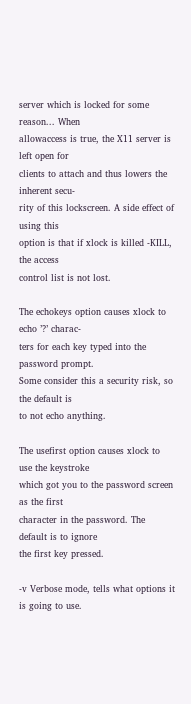server which is locked for some reason... When
allowaccess is true, the X11 server is left open for
clients to attach and thus lowers the inherent secu-
rity of this lockscreen. A side effect of using this
option is that if xlock is killed -KILL, the access
control list is not lost.

The echokeys option causes xlock to echo ’?’ charac-
ters for each key typed into the password prompt.
Some consider this a security risk, so the default is
to not echo anything.

The usefirst option causes xlock to use the keystroke
which got you to the password screen as the first
character in the password. The default is to ignore
the first key pressed.

-v Verbose mode, tells what options it is going to use.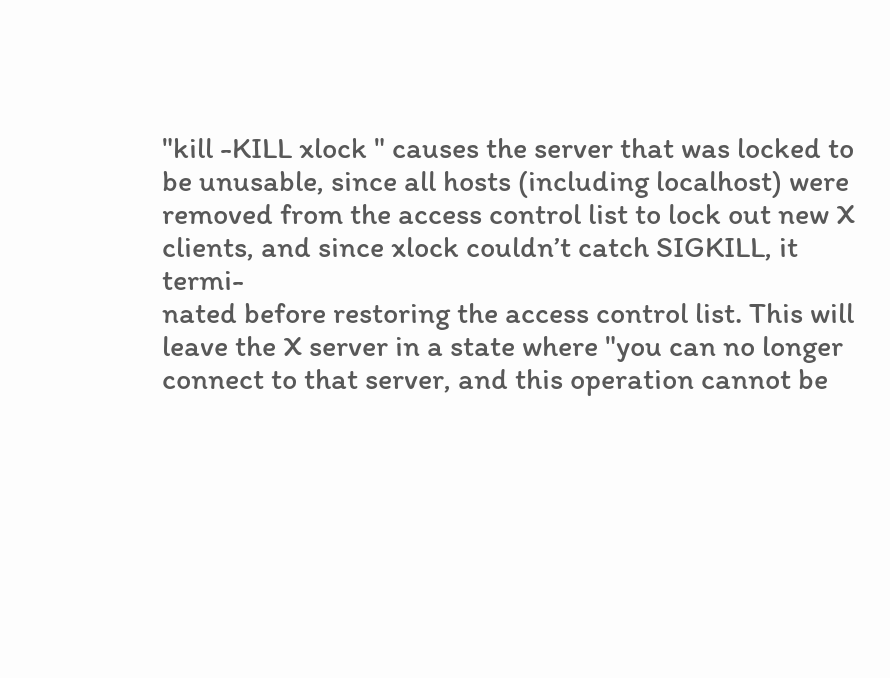"kill -KILL xlock " causes the server that was locked to
be unusable, since all hosts (including localhost) were
removed from the access control list to lock out new X
clients, and since xlock couldn’t catch SIGKILL, it termi-
nated before restoring the access control list. This will
leave the X server in a state where "you can no longer
connect to that server, and this operation cannot be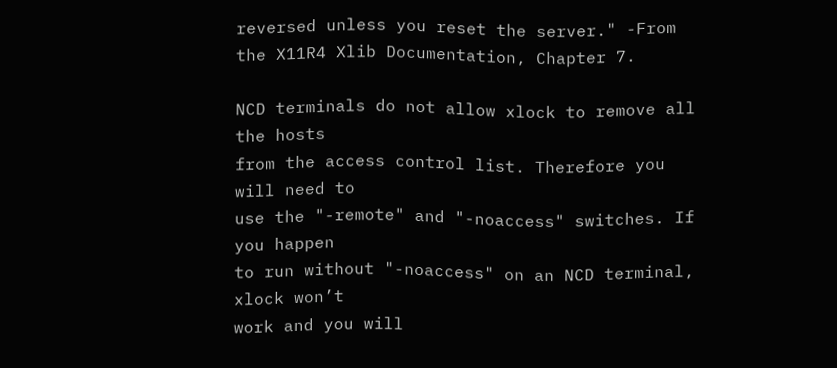reversed unless you reset the server." -From
the X11R4 Xlib Documentation, Chapter 7.

NCD terminals do not allow xlock to remove all the hosts
from the access control list. Therefore you will need to
use the "-remote" and "-noaccess" switches. If you happen
to run without "-noaccess" on an NCD terminal, xlock won’t
work and you will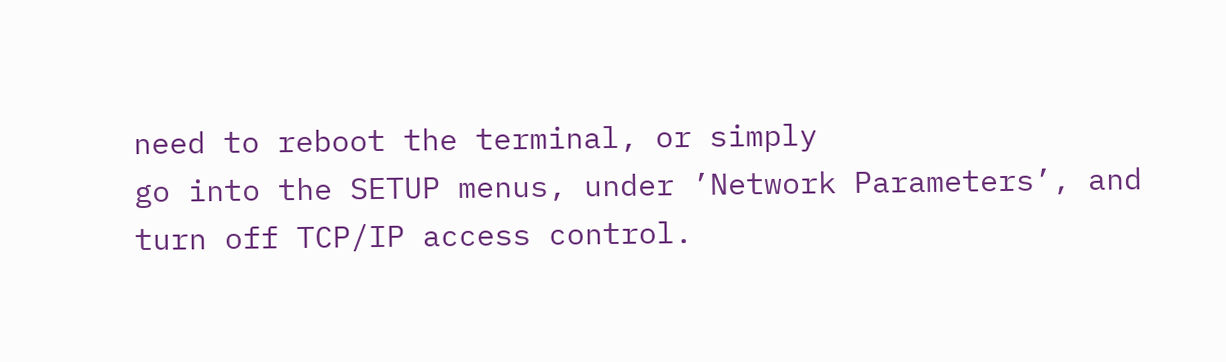need to reboot the terminal, or simply
go into the SETUP menus, under ’Network Parameters’, and
turn off TCP/IP access control.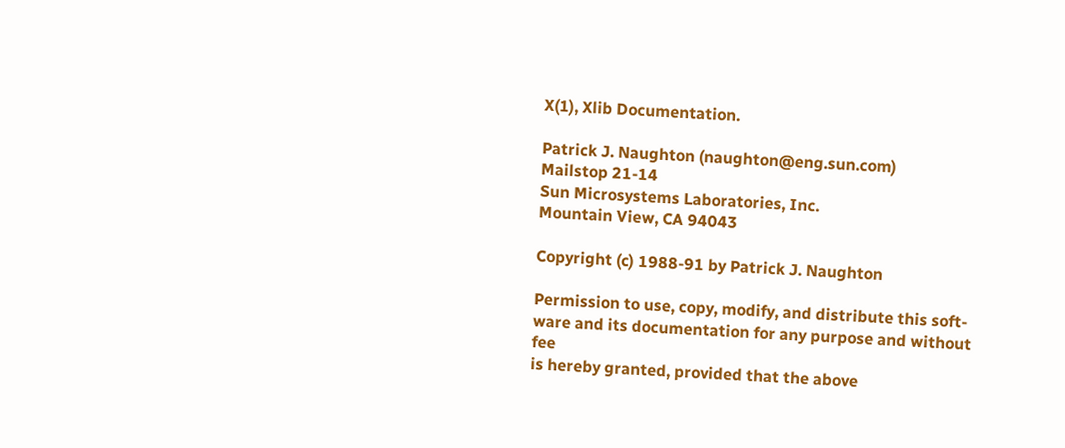X(1), Xlib Documentation.

Patrick J. Naughton (naughton@eng.sun.com)
Mailstop 21-14
Sun Microsystems Laboratories, Inc.
Mountain View, CA 94043

Copyright (c) 1988-91 by Patrick J. Naughton

Permission to use, copy, modify, and distribute this soft-
ware and its documentation for any purpose and without fee
is hereby granted, provided that the above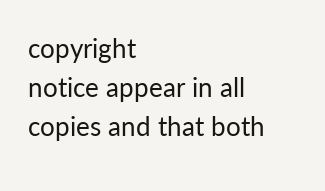copyright
notice appear in all copies and that both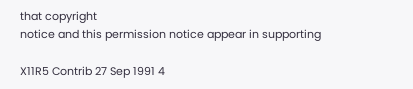that copyright
notice and this permission notice appear in supporting

X11R5 Contrib 27 Sep 1991 4